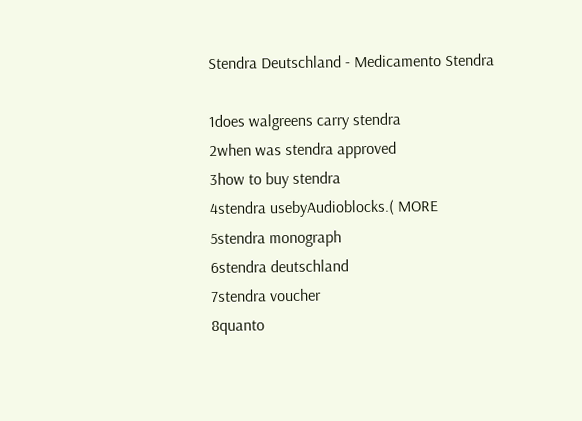Stendra Deutschland - Medicamento Stendra

1does walgreens carry stendra
2when was stendra approved
3how to buy stendra
4stendra usebyAudioblocks.( MORE
5stendra monograph
6stendra deutschland
7stendra voucher
8quanto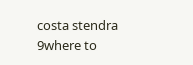costa stendra
9where to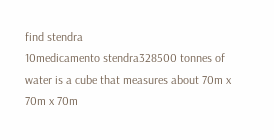find stendra
10medicamento stendra328500 tonnes of water is a cube that measures about 70m x 70m x 70m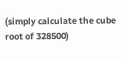(simply calculate the cube root of 328500)